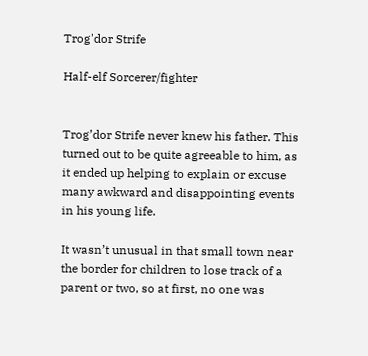Trog'dor Strife

Half-elf Sorcerer/fighter


Trog’dor Strife never knew his father. This turned out to be quite agreeable to him, as it ended up helping to explain or excuse many awkward and disappointing events in his young life.

It wasn’t unusual in that small town near the border for children to lose track of a parent or two, so at first, no one was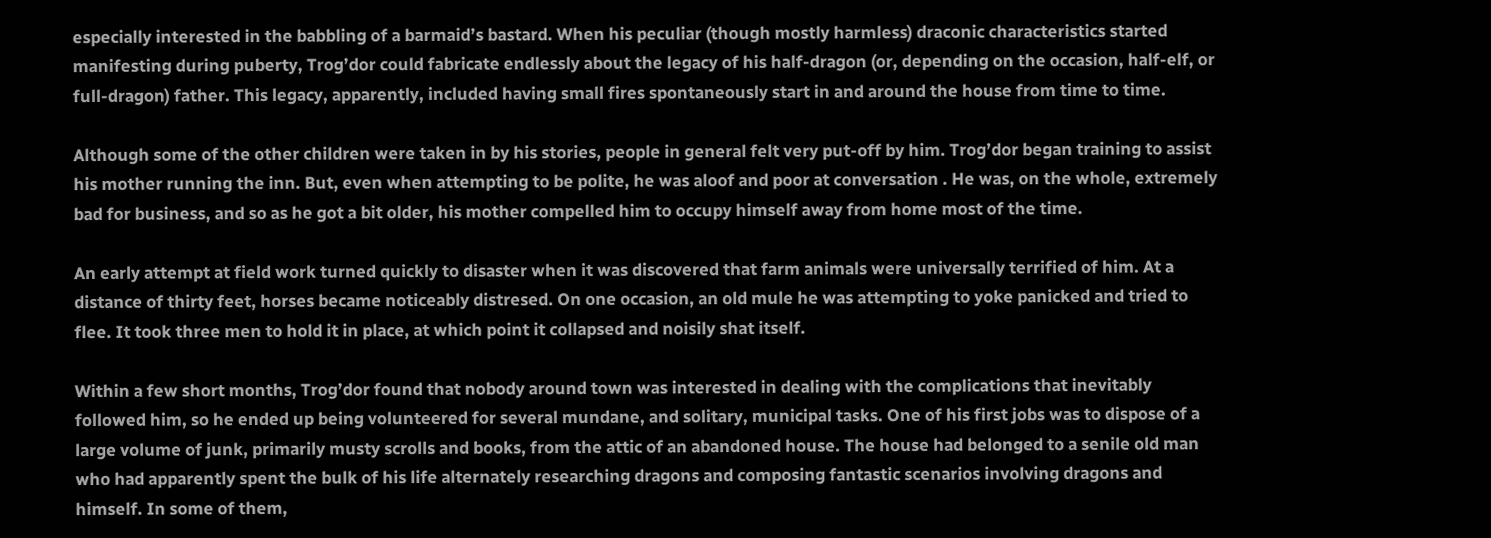especially interested in the babbling of a barmaid’s bastard. When his peculiar (though mostly harmless) draconic characteristics started manifesting during puberty, Trog’dor could fabricate endlessly about the legacy of his half-dragon (or, depending on the occasion, half-elf, or full-dragon) father. This legacy, apparently, included having small fires spontaneously start in and around the house from time to time.

Although some of the other children were taken in by his stories, people in general felt very put-off by him. Trog’dor began training to assist his mother running the inn. But, even when attempting to be polite, he was aloof and poor at conversation . He was, on the whole, extremely bad for business, and so as he got a bit older, his mother compelled him to occupy himself away from home most of the time.

An early attempt at field work turned quickly to disaster when it was discovered that farm animals were universally terrified of him. At a distance of thirty feet, horses became noticeably distresed. On one occasion, an old mule he was attempting to yoke panicked and tried to flee. It took three men to hold it in place, at which point it collapsed and noisily shat itself.

Within a few short months, Trog’dor found that nobody around town was interested in dealing with the complications that inevitably followed him, so he ended up being volunteered for several mundane, and solitary, municipal tasks. One of his first jobs was to dispose of a large volume of junk, primarily musty scrolls and books, from the attic of an abandoned house. The house had belonged to a senile old man who had apparently spent the bulk of his life alternately researching dragons and composing fantastic scenarios involving dragons and himself. In some of them,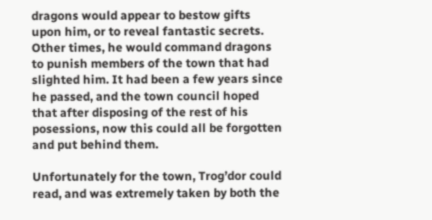dragons would appear to bestow gifts upon him, or to reveal fantastic secrets. Other times, he would command dragons to punish members of the town that had slighted him. It had been a few years since he passed, and the town council hoped that after disposing of the rest of his posessions, now this could all be forgotten and put behind them.

Unfortunately for the town, Trog’dor could read, and was extremely taken by both the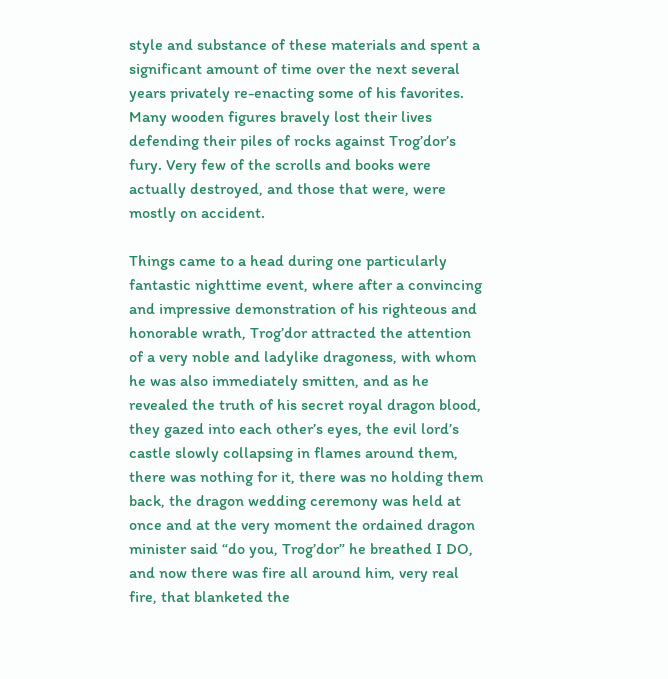style and substance of these materials and spent a significant amount of time over the next several years privately re-enacting some of his favorites. Many wooden figures bravely lost their lives defending their piles of rocks against Trog’dor’s fury. Very few of the scrolls and books were actually destroyed, and those that were, were mostly on accident.

Things came to a head during one particularly fantastic nighttime event, where after a convincing and impressive demonstration of his righteous and honorable wrath, Trog’dor attracted the attention of a very noble and ladylike dragoness, with whom he was also immediately smitten, and as he revealed the truth of his secret royal dragon blood, they gazed into each other’s eyes, the evil lord’s castle slowly collapsing in flames around them, there was nothing for it, there was no holding them back, the dragon wedding ceremony was held at once and at the very moment the ordained dragon minister said “do you, Trog’dor” he breathed I DO, and now there was fire all around him, very real fire, that blanketed the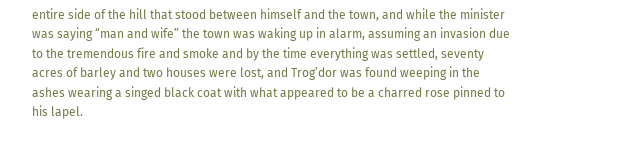entire side of the hill that stood between himself and the town, and while the minister was saying “man and wife” the town was waking up in alarm, assuming an invasion due to the tremendous fire and smoke and by the time everything was settled, seventy acres of barley and two houses were lost, and Trog’dor was found weeping in the ashes wearing a singed black coat with what appeared to be a charred rose pinned to his lapel.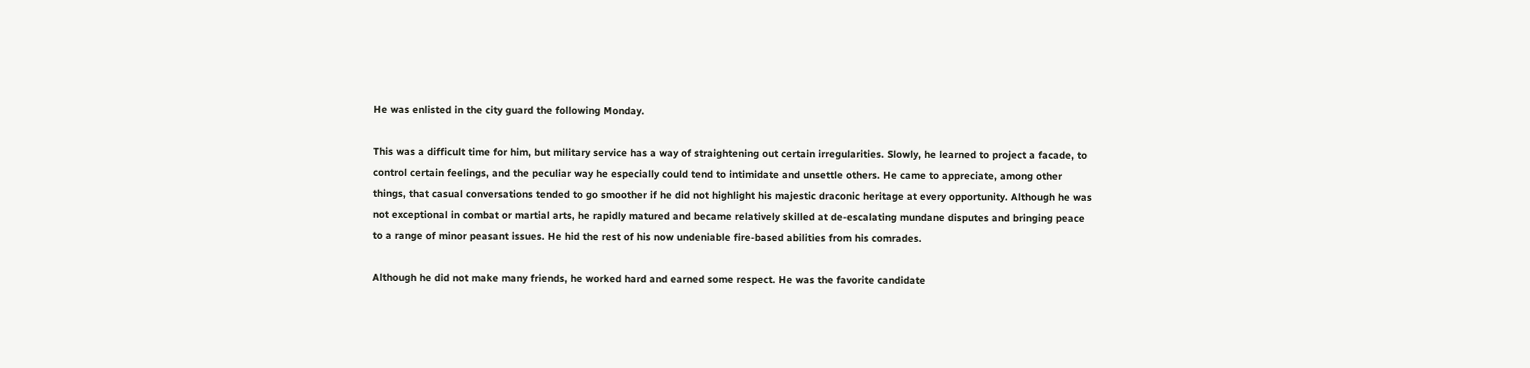He was enlisted in the city guard the following Monday.

This was a difficult time for him, but military service has a way of straightening out certain irregularities. Slowly, he learned to project a facade, to control certain feelings, and the peculiar way he especially could tend to intimidate and unsettle others. He came to appreciate, among other things, that casual conversations tended to go smoother if he did not highlight his majestic draconic heritage at every opportunity. Although he was not exceptional in combat or martial arts, he rapidly matured and became relatively skilled at de-escalating mundane disputes and bringing peace to a range of minor peasant issues. He hid the rest of his now undeniable fire-based abilities from his comrades.

Although he did not make many friends, he worked hard and earned some respect. He was the favorite candidate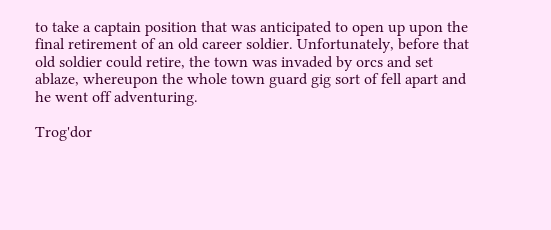to take a captain position that was anticipated to open up upon the final retirement of an old career soldier. Unfortunately, before that old soldier could retire, the town was invaded by orcs and set ablaze, whereupon the whole town guard gig sort of fell apart and he went off adventuring.

Trog'dor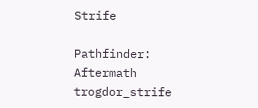Strife

Pathfinder: Aftermath trogdor_strife